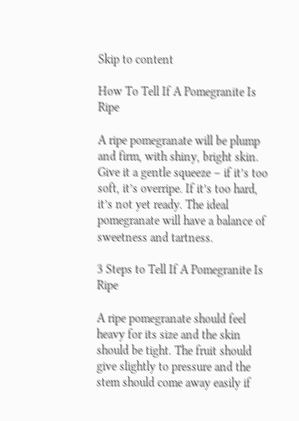Skip to content

How To Tell If A Pomegranite Is Ripe

A ripe pomegranate will be plump and firm, with shiny, bright skin. Give it a gentle squeeze – if it’s too soft, it’s overripe. If it’s too hard, it’s not yet ready. The ideal pomegranate will have a balance of sweetness and tartness.

3 Steps to Tell If A Pomegranite Is Ripe

A ripe pomegranate should feel heavy for its size and the skin should be tight. The fruit should give slightly to pressure and the stem should come away easily if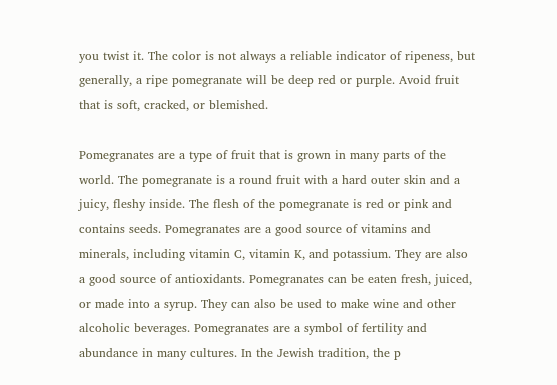you twist it. The color is not always a reliable indicator of ripeness, but generally, a ripe pomegranate will be deep red or purple. Avoid fruit that is soft, cracked, or blemished.

Pomegranates are a type of fruit that is grown in many parts of the world. The pomegranate is a round fruit with a hard outer skin and a juicy, fleshy inside. The flesh of the pomegranate is red or pink and contains seeds. Pomegranates are a good source of vitamins and minerals, including vitamin C, vitamin K, and potassium. They are also a good source of antioxidants. Pomegranates can be eaten fresh, juiced, or made into a syrup. They can also be used to make wine and other alcoholic beverages. Pomegranates are a symbol of fertility and abundance in many cultures. In the Jewish tradition, the p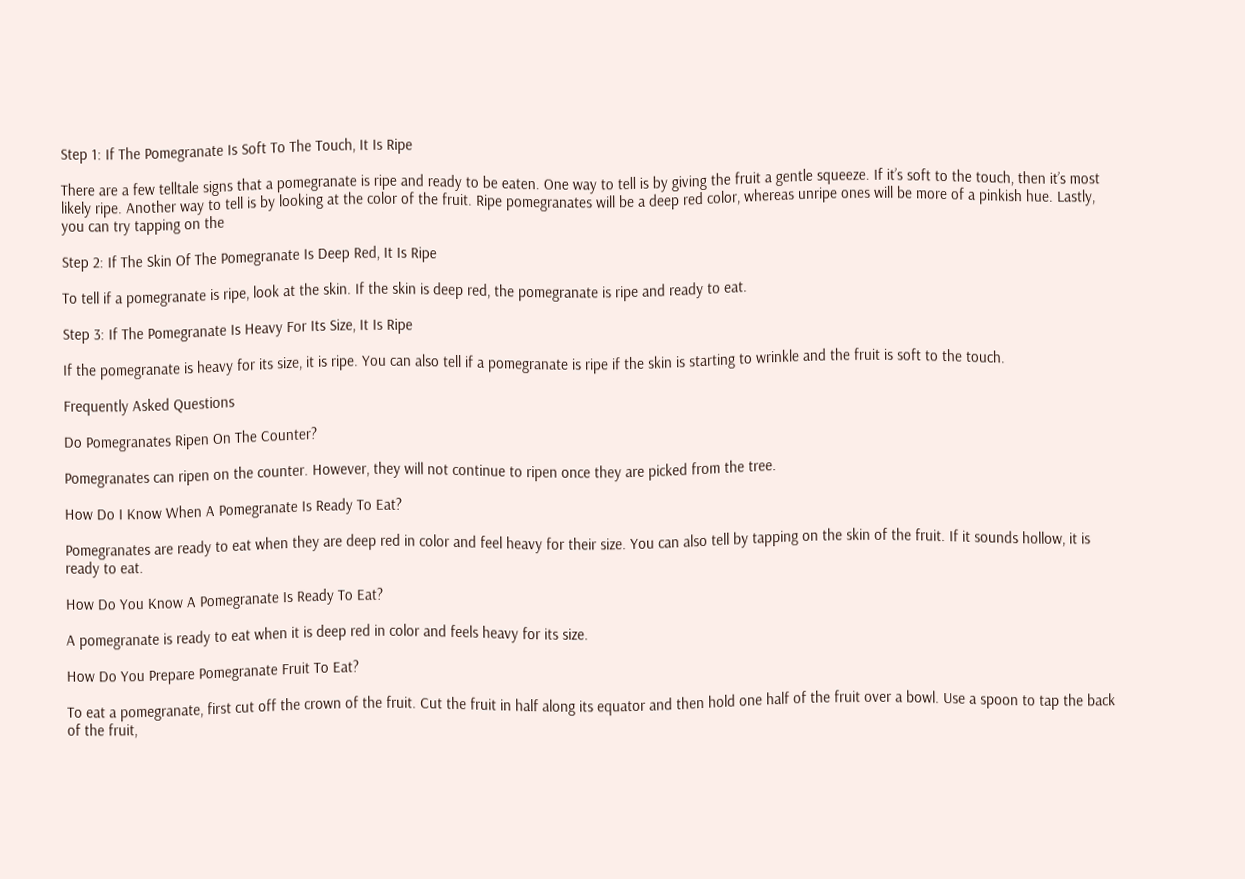Step 1: If The Pomegranate Is Soft To The Touch, It Is Ripe

There are a few telltale signs that a pomegranate is ripe and ready to be eaten. One way to tell is by giving the fruit a gentle squeeze. If it’s soft to the touch, then it’s most likely ripe. Another way to tell is by looking at the color of the fruit. Ripe pomegranates will be a deep red color, whereas unripe ones will be more of a pinkish hue. Lastly, you can try tapping on the

Step 2: If The Skin Of The Pomegranate Is Deep Red, It Is Ripe

To tell if a pomegranate is ripe, look at the skin. If the skin is deep red, the pomegranate is ripe and ready to eat.

Step 3: If The Pomegranate Is Heavy For Its Size, It Is Ripe

If the pomegranate is heavy for its size, it is ripe. You can also tell if a pomegranate is ripe if the skin is starting to wrinkle and the fruit is soft to the touch.

Frequently Asked Questions

Do Pomegranates Ripen On The Counter?

Pomegranates can ripen on the counter. However, they will not continue to ripen once they are picked from the tree.

How Do I Know When A Pomegranate Is Ready To Eat?

Pomegranates are ready to eat when they are deep red in color and feel heavy for their size. You can also tell by tapping on the skin of the fruit. If it sounds hollow, it is ready to eat.

How Do You Know A Pomegranate Is Ready To Eat?

A pomegranate is ready to eat when it is deep red in color and feels heavy for its size.

How Do You Prepare Pomegranate Fruit To Eat?

To eat a pomegranate, first cut off the crown of the fruit. Cut the fruit in half along its equator and then hold one half of the fruit over a bowl. Use a spoon to tap the back of the fruit,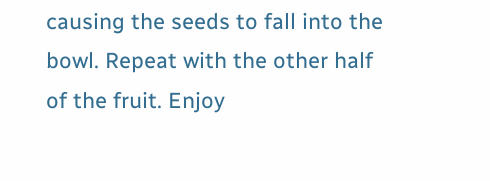causing the seeds to fall into the bowl. Repeat with the other half of the fruit. Enjoy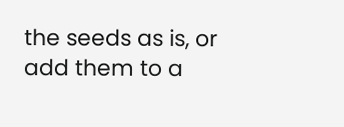the seeds as is, or add them to a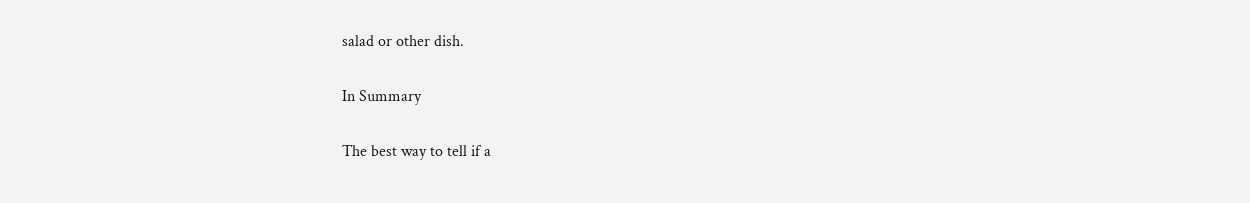salad or other dish.

In Summary

The best way to tell if a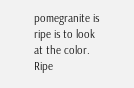pomegranite is ripe is to look at the color. Ripe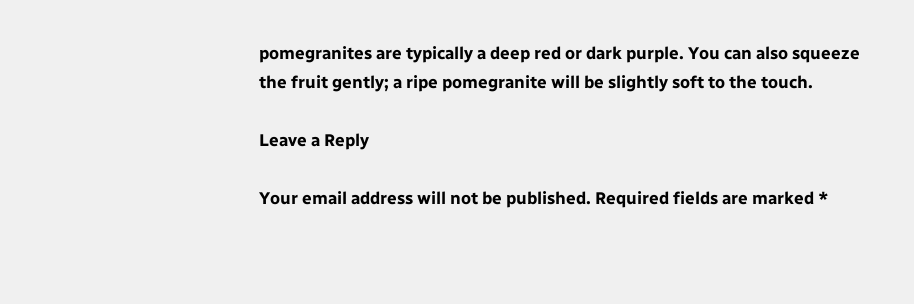pomegranites are typically a deep red or dark purple. You can also squeeze the fruit gently; a ripe pomegranite will be slightly soft to the touch.

Leave a Reply

Your email address will not be published. Required fields are marked *